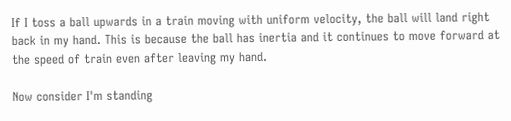If I toss a ball upwards in a train moving with uniform velocity, the ball will land right back in my hand. This is because the ball has inertia and it continues to move forward at the speed of train even after leaving my hand.

Now consider I'm standing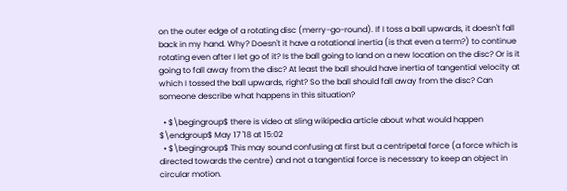on the outer edge of a rotating disc (merry-go-round). If I toss a ball upwards, it doesn't fall back in my hand. Why? Doesn't it have a rotational inertia (is that even a term?) to continue rotating even after I let go of it? Is the ball going to land on a new location on the disc? Or is it going to fall away from the disc? At least the ball should have inertia of tangential velocity at which I tossed the ball upwards, right? So the ball should fall away from the disc? Can someone describe what happens in this situation?

  • $\begingroup$ there is video at sling wikipedia article about what would happen $\endgroup$ May 17 '18 at 15:02
  • $\begingroup$ This may sound confusing at first but a centripetal force (a force which is directed towards the centre) and not a tangential force is necessary to keep an object in circular motion.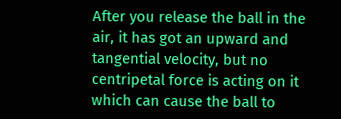After you release the ball in the air, it has got an upward and tangential velocity, but no centripetal force is acting on it which can cause the ball to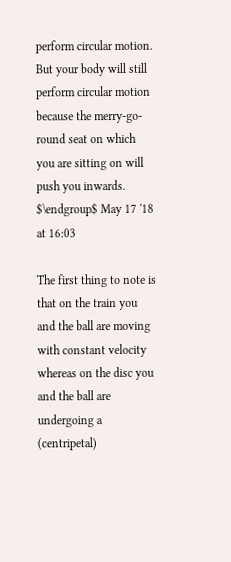perform circular motion. But your body will still perform circular motion because the merry-go-round seat on which you are sitting on will push you inwards. $\endgroup$ May 17 '18 at 16:03

The first thing to note is that on the train you and the ball are moving with constant velocity whereas on the disc you and the ball are undergoing a (centripetal)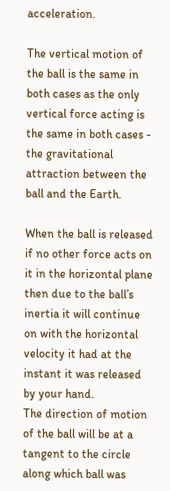acceleration.

The vertical motion of the ball is the same in both cases as the only vertical force acting is the same in both cases - the gravitational attraction between the ball and the Earth.

When the ball is released if no other force acts on it in the horizontal plane then due to the ball’s inertia it will continue on with the horizontal velocity it had at the instant it was released by your hand.
The direction of motion of the ball will be at a tangent to the circle along which ball was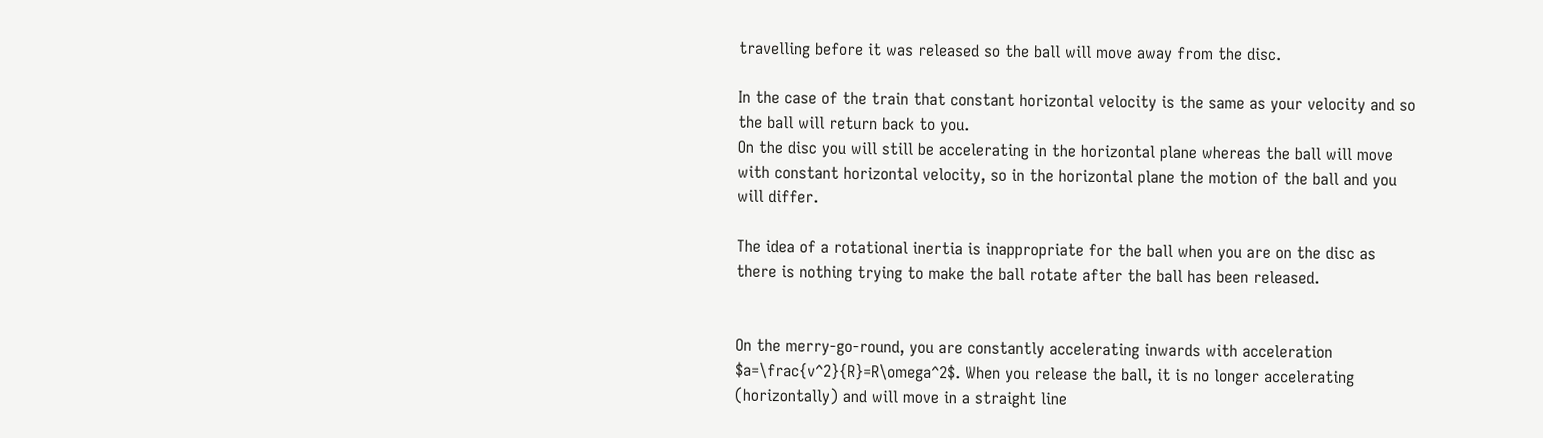travelling before it was released so the ball will move away from the disc.

In the case of the train that constant horizontal velocity is the same as your velocity and so the ball will return back to you.
On the disc you will still be accelerating in the horizontal plane whereas the ball will move with constant horizontal velocity, so in the horizontal plane the motion of the ball and you will differ.

The idea of a rotational inertia is inappropriate for the ball when you are on the disc as there is nothing trying to make the ball rotate after the ball has been released.


On the merry-go-round, you are constantly accelerating inwards with acceleration $a=\frac{v^2}{R}=R\omega^2$. When you release the ball, it is no longer accelerating (horizontally) and will move in a straight line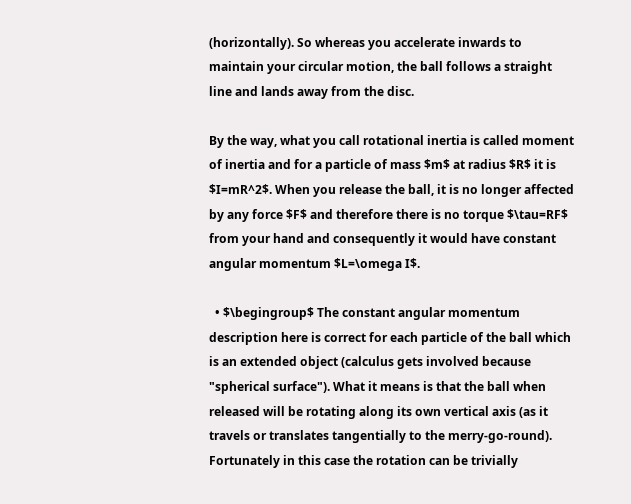(horizontally). So whereas you accelerate inwards to maintain your circular motion, the ball follows a straight line and lands away from the disc.

By the way, what you call rotational inertia is called moment of inertia and for a particle of mass $m$ at radius $R$ it is $I=mR^2$. When you release the ball, it is no longer affected by any force $F$ and therefore there is no torque $\tau=RF$ from your hand and consequently it would have constant angular momentum $L=\omega I$.

  • $\begingroup$ The constant angular momentum description here is correct for each particle of the ball which is an extended object (calculus gets involved because "spherical surface"). What it means is that the ball when released will be rotating along its own vertical axis (as it travels or translates tangentially to the merry-go-round). Fortunately in this case the rotation can be trivially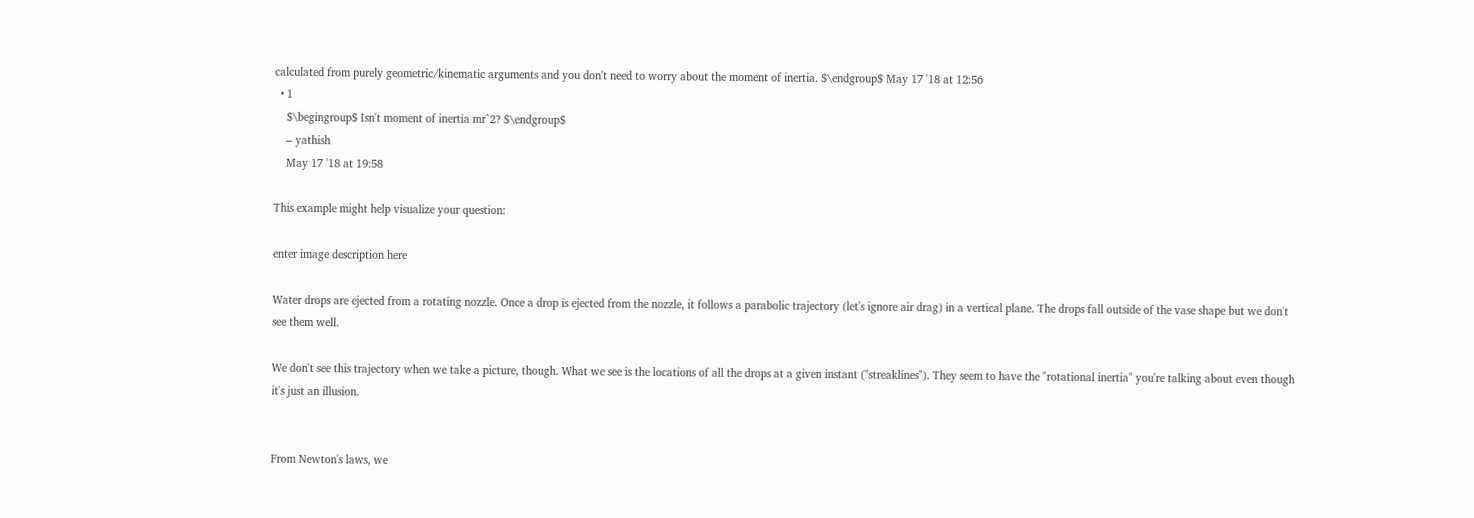calculated from purely geometric/kinematic arguments and you don't need to worry about the moment of inertia. $\endgroup$ May 17 '18 at 12:56
  • 1
    $\begingroup$ Isn't moment of inertia mr^2? $\endgroup$
    – yathish
    May 17 '18 at 19:58

This example might help visualize your question:

enter image description here

Water drops are ejected from a rotating nozzle. Once a drop is ejected from the nozzle, it follows a parabolic trajectory (let's ignore air drag) in a vertical plane. The drops fall outside of the vase shape but we don't see them well.

We don't see this trajectory when we take a picture, though. What we see is the locations of all the drops at a given instant ("streaklines"). They seem to have the "rotational inertia" you're talking about even though it's just an illusion.


From Newton's laws, we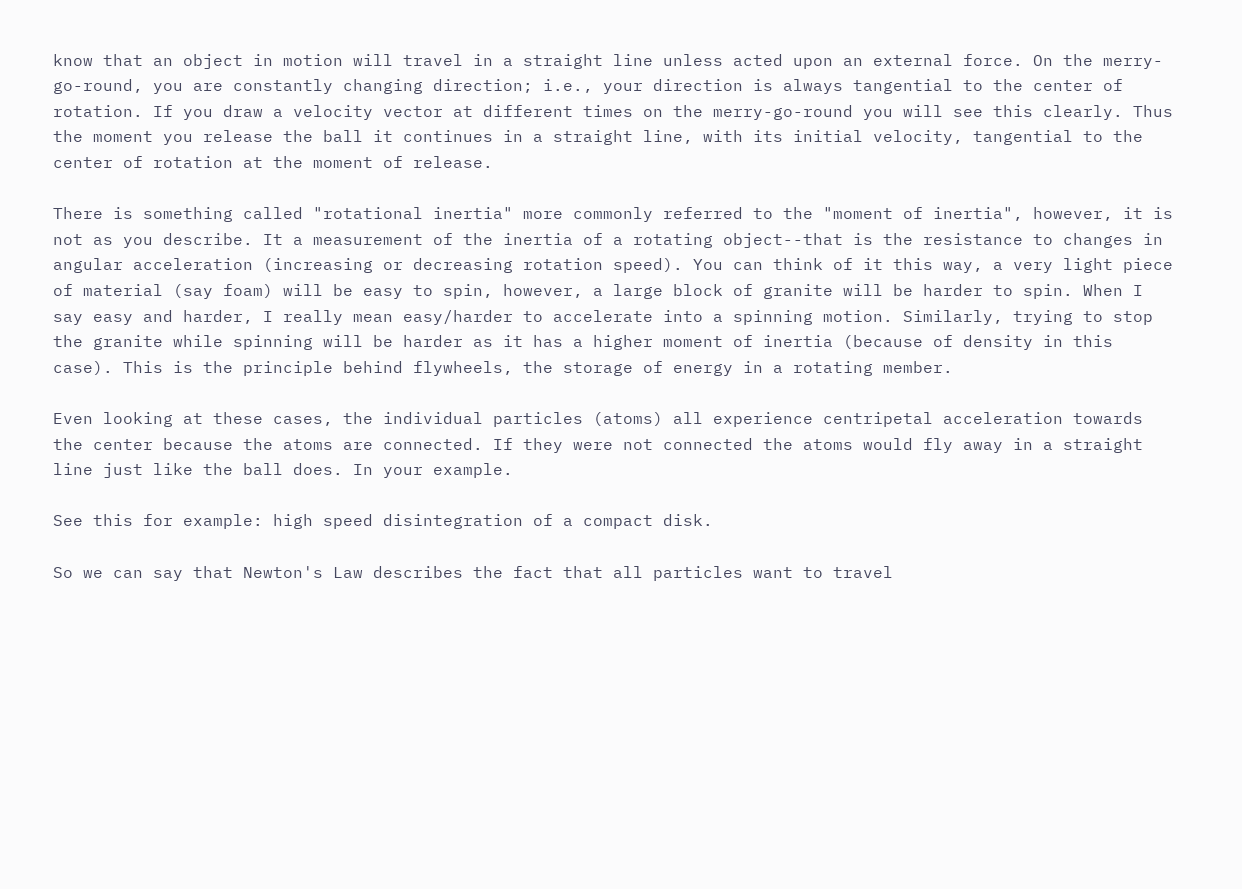know that an object in motion will travel in a straight line unless acted upon an external force. On the merry-go-round, you are constantly changing direction; i.e., your direction is always tangential to the center of rotation. If you draw a velocity vector at different times on the merry-go-round you will see this clearly. Thus the moment you release the ball it continues in a straight line, with its initial velocity, tangential to the center of rotation at the moment of release.

There is something called "rotational inertia" more commonly referred to the "moment of inertia", however, it is not as you describe. It a measurement of the inertia of a rotating object--that is the resistance to changes in angular acceleration (increasing or decreasing rotation speed). You can think of it this way, a very light piece of material (say foam) will be easy to spin, however, a large block of granite will be harder to spin. When I say easy and harder, I really mean easy/harder to accelerate into a spinning motion. Similarly, trying to stop the granite while spinning will be harder as it has a higher moment of inertia (because of density in this case). This is the principle behind flywheels, the storage of energy in a rotating member.

Even looking at these cases, the individual particles (atoms) all experience centripetal acceleration towards the center because the atoms are connected. If they were not connected the atoms would fly away in a straight line just like the ball does. In your example.

See this for example: high speed disintegration of a compact disk.

So we can say that Newton's Law describes the fact that all particles want to travel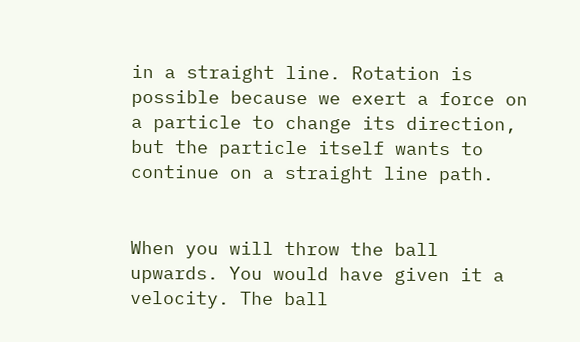in a straight line. Rotation is possible because we exert a force on a particle to change its direction, but the particle itself wants to continue on a straight line path.


When you will throw the ball upwards. You would have given it a velocity. The ball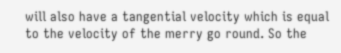will also have a tangential velocity which is equal to the velocity of the merry go round. So the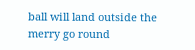ball will land outside the merry go round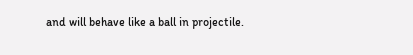and will behave like a ball in projectile.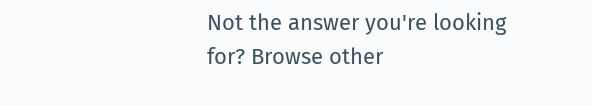Not the answer you're looking for? Browse other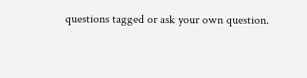questions tagged or ask your own question.